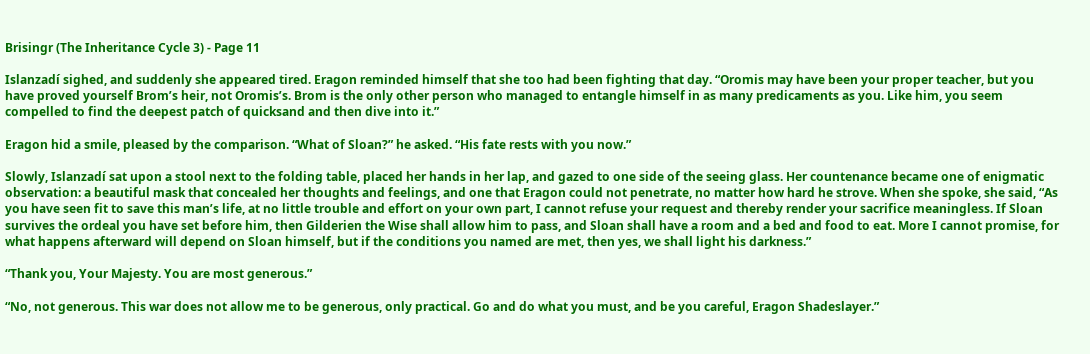Brisingr (The Inheritance Cycle 3) - Page 11

Islanzadí sighed, and suddenly she appeared tired. Eragon reminded himself that she too had been fighting that day. “Oromis may have been your proper teacher, but you have proved yourself Brom’s heir, not Oromis’s. Brom is the only other person who managed to entangle himself in as many predicaments as you. Like him, you seem compelled to find the deepest patch of quicksand and then dive into it.”

Eragon hid a smile, pleased by the comparison. “What of Sloan?” he asked. “His fate rests with you now.”

Slowly, Islanzadí sat upon a stool next to the folding table, placed her hands in her lap, and gazed to one side of the seeing glass. Her countenance became one of enigmatic observation: a beautiful mask that concealed her thoughts and feelings, and one that Eragon could not penetrate, no matter how hard he strove. When she spoke, she said, “As you have seen fit to save this man’s life, at no little trouble and effort on your own part, I cannot refuse your request and thereby render your sacrifice meaningless. If Sloan survives the ordeal you have set before him, then Gilderien the Wise shall allow him to pass, and Sloan shall have a room and a bed and food to eat. More I cannot promise, for what happens afterward will depend on Sloan himself, but if the conditions you named are met, then yes, we shall light his darkness.”

“Thank you, Your Majesty. You are most generous.”

“No, not generous. This war does not allow me to be generous, only practical. Go and do what you must, and be you careful, Eragon Shadeslayer.”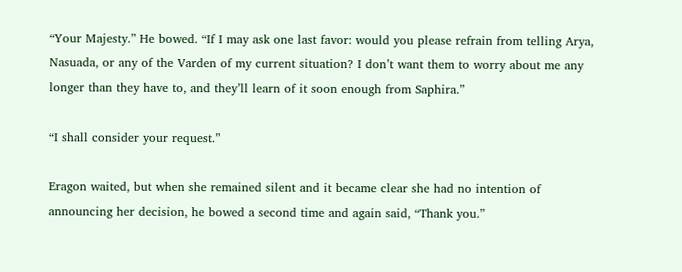“Your Majesty.” He bowed. “If I may ask one last favor: would you please refrain from telling Arya, Nasuada, or any of the Varden of my current situation? I don’t want them to worry about me any longer than they have to, and they’ll learn of it soon enough from Saphira.”

“I shall consider your request.”

Eragon waited, but when she remained silent and it became clear she had no intention of announcing her decision, he bowed a second time and again said, “Thank you.”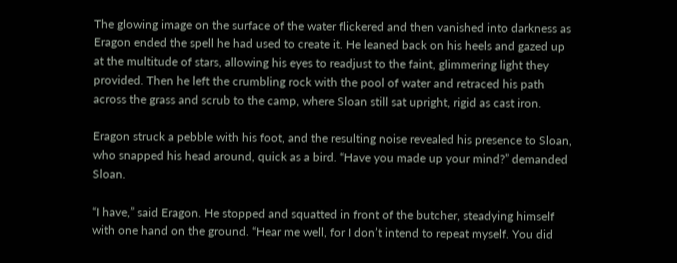The glowing image on the surface of the water flickered and then vanished into darkness as Eragon ended the spell he had used to create it. He leaned back on his heels and gazed up at the multitude of stars, allowing his eyes to readjust to the faint, glimmering light they provided. Then he left the crumbling rock with the pool of water and retraced his path across the grass and scrub to the camp, where Sloan still sat upright, rigid as cast iron.

Eragon struck a pebble with his foot, and the resulting noise revealed his presence to Sloan, who snapped his head around, quick as a bird. “Have you made up your mind?” demanded Sloan.

“I have,” said Eragon. He stopped and squatted in front of the butcher, steadying himself with one hand on the ground. “Hear me well, for I don’t intend to repeat myself. You did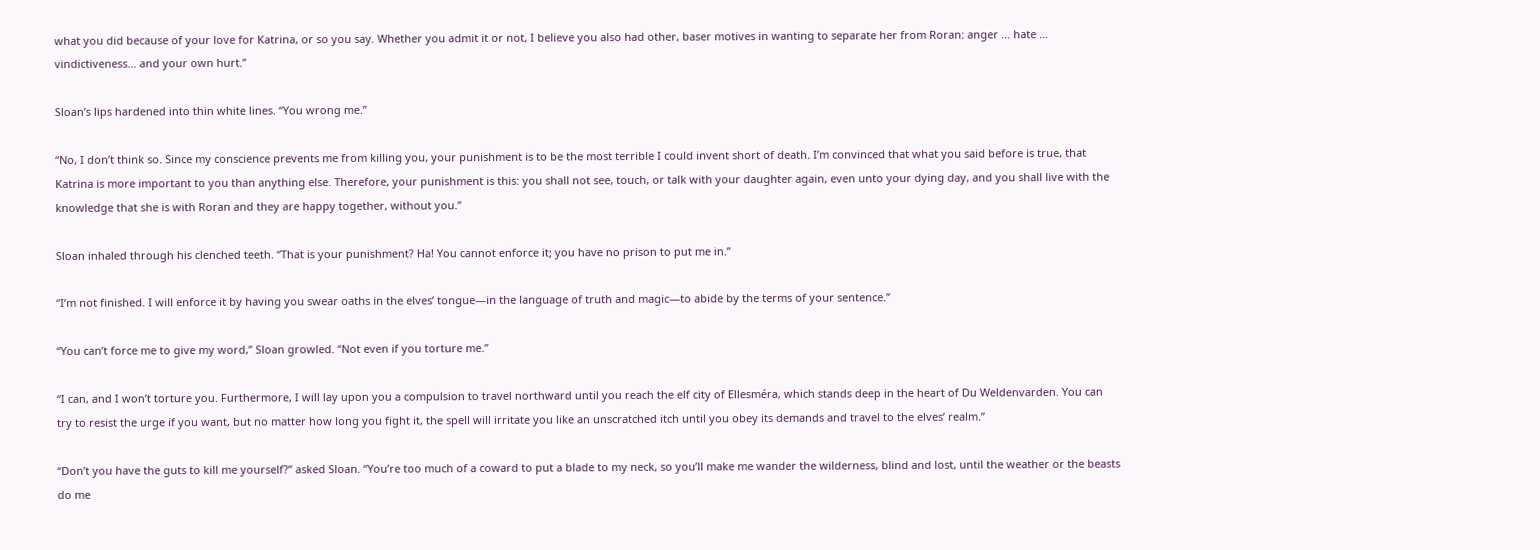what you did because of your love for Katrina, or so you say. Whether you admit it or not, I believe you also had other, baser motives in wanting to separate her from Roran: anger … hate … vindictiveness… and your own hurt.”

Sloan’s lips hardened into thin white lines. “You wrong me.”

“No, I don’t think so. Since my conscience prevents me from killing you, your punishment is to be the most terrible I could invent short of death. I’m convinced that what you said before is true, that Katrina is more important to you than anything else. Therefore, your punishment is this: you shall not see, touch, or talk with your daughter again, even unto your dying day, and you shall live with the knowledge that she is with Roran and they are happy together, without you.”

Sloan inhaled through his clenched teeth. “That is your punishment? Ha! You cannot enforce it; you have no prison to put me in.”

“I’m not finished. I will enforce it by having you swear oaths in the elves’ tongue—in the language of truth and magic—to abide by the terms of your sentence.”

“You can’t force me to give my word,” Sloan growled. “Not even if you torture me.”

“I can, and I won’t torture you. Furthermore, I will lay upon you a compulsion to travel northward until you reach the elf city of Ellesméra, which stands deep in the heart of Du Weldenvarden. You can try to resist the urge if you want, but no matter how long you fight it, the spell will irritate you like an unscratched itch until you obey its demands and travel to the elves’ realm.”

“Don’t you have the guts to kill me yourself?” asked Sloan. “You’re too much of a coward to put a blade to my neck, so you’ll make me wander the wilderness, blind and lost, until the weather or the beasts do me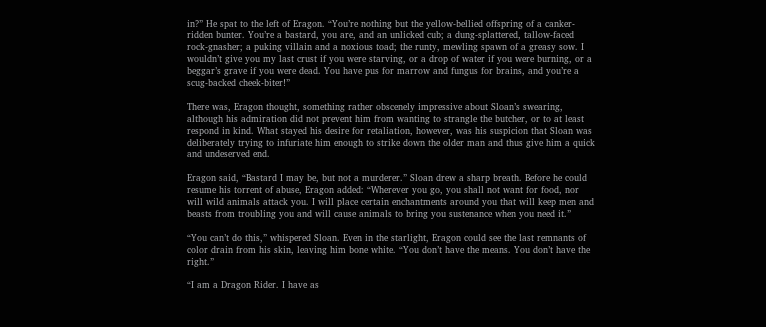in?” He spat to the left of Eragon. “You’re nothing but the yellow-bellied offspring of a canker-ridden bunter. You’re a bastard, you are, and an unlicked cub; a dung-splattered, tallow-faced rock-gnasher; a puking villain and a noxious toad; the runty, mewling spawn of a greasy sow. I wouldn’t give you my last crust if you were starving, or a drop of water if you were burning, or a beggar’s grave if you were dead. You have pus for marrow and fungus for brains, and you’re a scug-backed cheek-biter!”

There was, Eragon thought, something rather obscenely impressive about Sloan’s swearing, although his admiration did not prevent him from wanting to strangle the butcher, or to at least respond in kind. What stayed his desire for retaliation, however, was his suspicion that Sloan was deliberately trying to infuriate him enough to strike down the older man and thus give him a quick and undeserved end.

Eragon said, “Bastard I may be, but not a murderer.” Sloan drew a sharp breath. Before he could resume his torrent of abuse, Eragon added: “Wherever you go, you shall not want for food, nor will wild animals attack you. I will place certain enchantments around you that will keep men and beasts from troubling you and will cause animals to bring you sustenance when you need it.”

“You can’t do this,” whispered Sloan. Even in the starlight, Eragon could see the last remnants of color drain from his skin, leaving him bone white. “You don’t have the means. You don’t have the right.”

“I am a Dragon Rider. I have as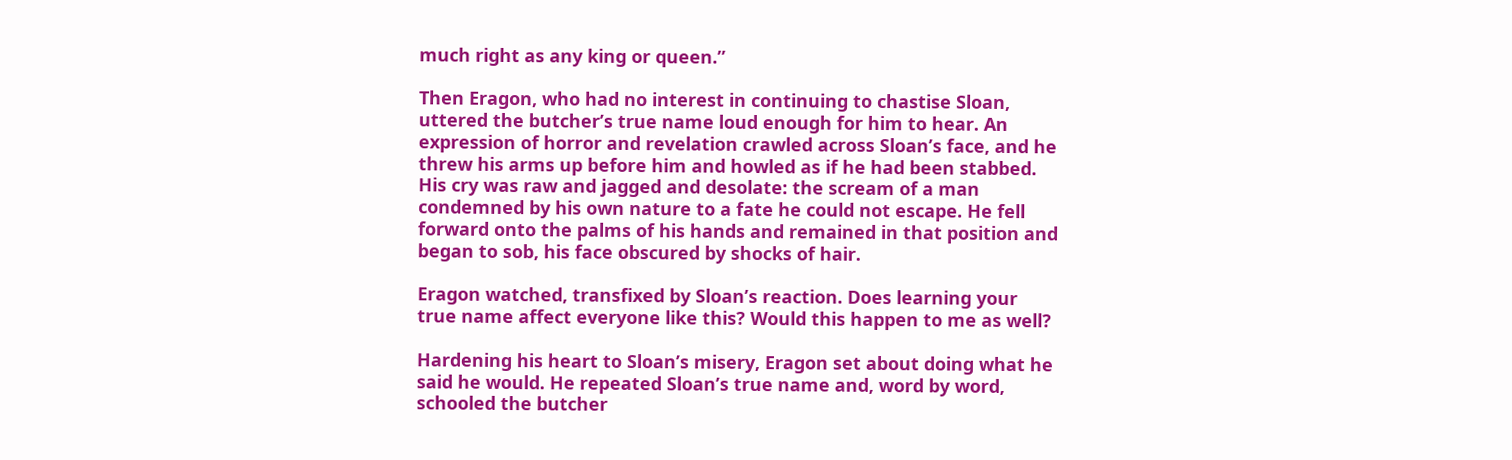much right as any king or queen.”

Then Eragon, who had no interest in continuing to chastise Sloan, uttered the butcher’s true name loud enough for him to hear. An expression of horror and revelation crawled across Sloan’s face, and he threw his arms up before him and howled as if he had been stabbed. His cry was raw and jagged and desolate: the scream of a man condemned by his own nature to a fate he could not escape. He fell forward onto the palms of his hands and remained in that position and began to sob, his face obscured by shocks of hair.

Eragon watched, transfixed by Sloan’s reaction. Does learning your true name affect everyone like this? Would this happen to me as well?

Hardening his heart to Sloan’s misery, Eragon set about doing what he said he would. He repeated Sloan’s true name and, word by word, schooled the butcher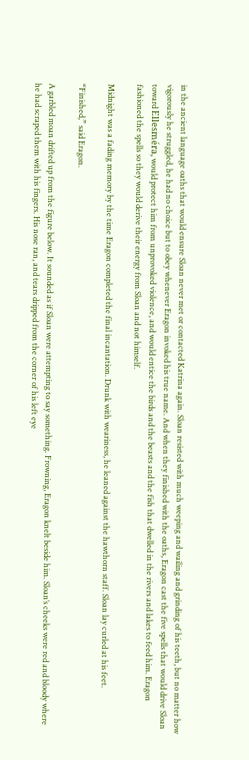in the ancient language oaths that would ensure Sloan never met or contacted Katrina again. Sloan resisted with much weeping and wailing and grinding of his teeth, but no matter how vigorously he struggled, he had no choice but to obey whenever Eragon invoked his true name. And when they finished with the oaths, Eragon cast the five spells that would drive Sloan toward Ellesméra, would protect him from unprovoked violence, and would entice the birds and the beasts and the fish that dwelled in the rivers and lakes to feed him. Eragon fashioned the spells so they would derive their energy from Sloan and not himself.

Midnight was a fading memory by the time Eragon completed the final incantation. Drunk with weariness, he leaned against the hawthorn staff. Sloan lay curled at his feet.

“Finished,” said Eragon.

A garbled moan drifted up from the figure below. It sounded as if Sloan were attempting to say something. Frowning, Eragon knelt beside him. Sloan’s cheeks were red and bloody where he had scraped them with his fingers. His nose ran, and tears dripped from the corner of his left eye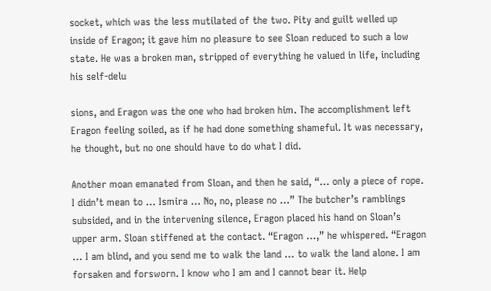socket, which was the less mutilated of the two. Pity and guilt welled up inside of Eragon; it gave him no pleasure to see Sloan reduced to such a low state. He was a broken man, stripped of everything he valued in life, including his self-delu

sions, and Eragon was the one who had broken him. The accomplishment left Eragon feeling soiled, as if he had done something shameful. It was necessary, he thought, but no one should have to do what I did.

Another moan emanated from Sloan, and then he said, “… only a piece of rope. I didn’t mean to … Ismira … No, no, please no …” The butcher’s ramblings subsided, and in the intervening silence, Eragon placed his hand on Sloan’s upper arm. Sloan stiffened at the contact. “Eragon …,” he whispered. “Eragon … I am blind, and you send me to walk the land … to walk the land alone. I am forsaken and forsworn. I know who I am and I cannot bear it. Help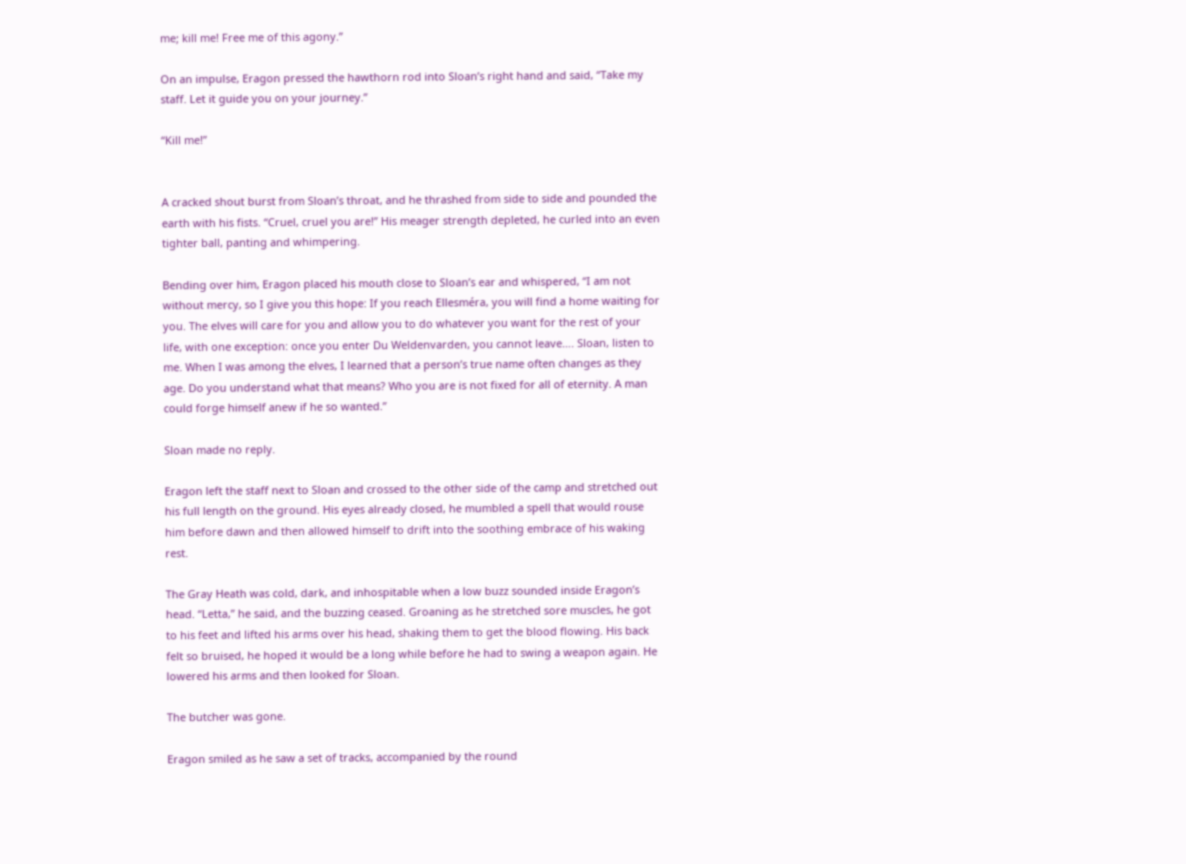me; kill me! Free me of this agony.”

On an impulse, Eragon pressed the hawthorn rod into Sloan’s right hand and said, “Take my staff. Let it guide you on your journey.”

“Kill me!”


A cracked shout burst from Sloan’s throat, and he thrashed from side to side and pounded the earth with his fists. “Cruel, cruel you are!” His meager strength depleted, he curled into an even tighter ball, panting and whimpering.

Bending over him, Eragon placed his mouth close to Sloan’s ear and whispered, “I am not without mercy, so I give you this hope: If you reach Ellesméra, you will find a home waiting for you. The elves will care for you and allow you to do whatever you want for the rest of your life, with one exception: once you enter Du Weldenvarden, you cannot leave…. Sloan, listen to me. When I was among the elves, I learned that a person’s true name often changes as they age. Do you understand what that means? Who you are is not fixed for all of eternity. A man could forge himself anew if he so wanted.”

Sloan made no reply.

Eragon left the staff next to Sloan and crossed to the other side of the camp and stretched out his full length on the ground. His eyes already closed, he mumbled a spell that would rouse him before dawn and then allowed himself to drift into the soothing embrace of his waking rest.

The Gray Heath was cold, dark, and inhospitable when a low buzz sounded inside Eragon’s head. “Letta,” he said, and the buzzing ceased. Groaning as he stretched sore muscles, he got to his feet and lifted his arms over his head, shaking them to get the blood flowing. His back felt so bruised, he hoped it would be a long while before he had to swing a weapon again. He lowered his arms and then looked for Sloan.

The butcher was gone.

Eragon smiled as he saw a set of tracks, accompanied by the round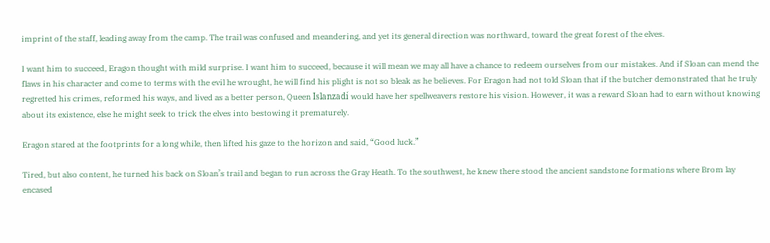imprint of the staff, leading away from the camp. The trail was confused and meandering, and yet its general direction was northward, toward the great forest of the elves.

I want him to succeed, Eragon thought with mild surprise. I want him to succeed, because it will mean we may all have a chance to redeem ourselves from our mistakes. And if Sloan can mend the flaws in his character and come to terms with the evil he wrought, he will find his plight is not so bleak as he believes. For Eragon had not told Sloan that if the butcher demonstrated that he truly regretted his crimes, reformed his ways, and lived as a better person, Queen Islanzadí would have her spellweavers restore his vision. However, it was a reward Sloan had to earn without knowing about its existence, else he might seek to trick the elves into bestowing it prematurely.

Eragon stared at the footprints for a long while, then lifted his gaze to the horizon and said, “Good luck.”

Tired, but also content, he turned his back on Sloan’s trail and began to run across the Gray Heath. To the southwest, he knew there stood the ancient sandstone formations where Brom lay encased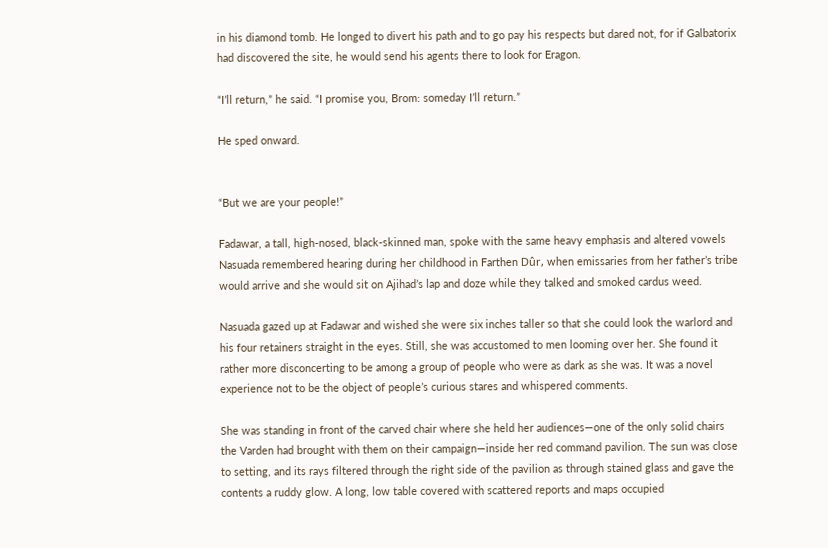in his diamond tomb. He longed to divert his path and to go pay his respects but dared not, for if Galbatorix had discovered the site, he would send his agents there to look for Eragon.

“I’ll return,” he said. “I promise you, Brom: someday I’ll return.”

He sped onward.


“But we are your people!”

Fadawar, a tall, high-nosed, black-skinned man, spoke with the same heavy emphasis and altered vowels Nasuada remembered hearing during her childhood in Farthen Dûr, when emissaries from her father’s tribe would arrive and she would sit on Ajihad’s lap and doze while they talked and smoked cardus weed.

Nasuada gazed up at Fadawar and wished she were six inches taller so that she could look the warlord and his four retainers straight in the eyes. Still, she was accustomed to men looming over her. She found it rather more disconcerting to be among a group of people who were as dark as she was. It was a novel experience not to be the object of people’s curious stares and whispered comments.

She was standing in front of the carved chair where she held her audiences—one of the only solid chairs the Varden had brought with them on their campaign—inside her red command pavilion. The sun was close to setting, and its rays filtered through the right side of the pavilion as through stained glass and gave the contents a ruddy glow. A long, low table covered with scattered reports and maps occupied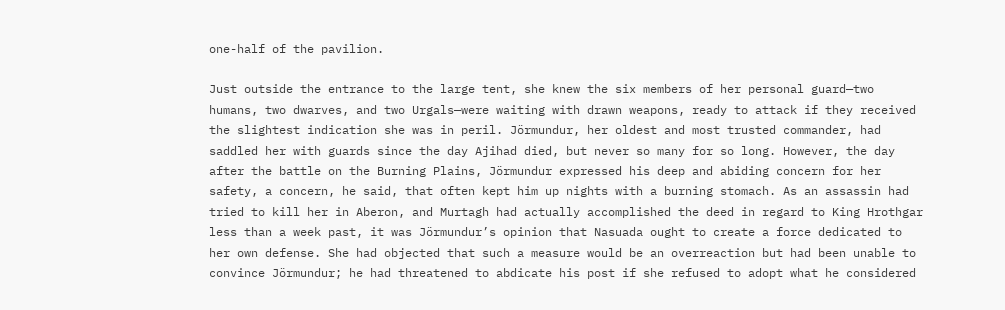one-half of the pavilion.

Just outside the entrance to the large tent, she knew the six members of her personal guard—two humans, two dwarves, and two Urgals—were waiting with drawn weapons, ready to attack if they received the slightest indication she was in peril. Jörmundur, her oldest and most trusted commander, had saddled her with guards since the day Ajihad died, but never so many for so long. However, the day after the battle on the Burning Plains, Jörmundur expressed his deep and abiding concern for her safety, a concern, he said, that often kept him up nights with a burning stomach. As an assassin had tried to kill her in Aberon, and Murtagh had actually accomplished the deed in regard to King Hrothgar less than a week past, it was Jörmundur’s opinion that Nasuada ought to create a force dedicated to her own defense. She had objected that such a measure would be an overreaction but had been unable to convince Jörmundur; he had threatened to abdicate his post if she refused to adopt what he considered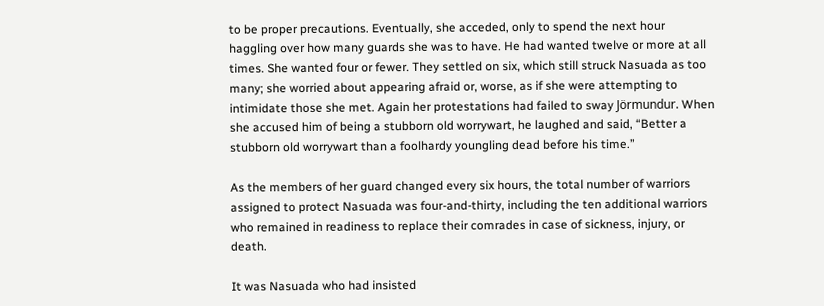to be proper precautions. Eventually, she acceded, only to spend the next hour haggling over how many guards she was to have. He had wanted twelve or more at all times. She wanted four or fewer. They settled on six, which still struck Nasuada as too many; she worried about appearing afraid or, worse, as if she were attempting to intimidate those she met. Again her protestations had failed to sway Jörmundur. When she accused him of being a stubborn old worrywart, he laughed and said, “Better a stubborn old worrywart than a foolhardy youngling dead before his time.”

As the members of her guard changed every six hours, the total number of warriors assigned to protect Nasuada was four-and-thirty, including the ten additional warriors who remained in readiness to replace their comrades in case of sickness, injury, or death.

It was Nasuada who had insisted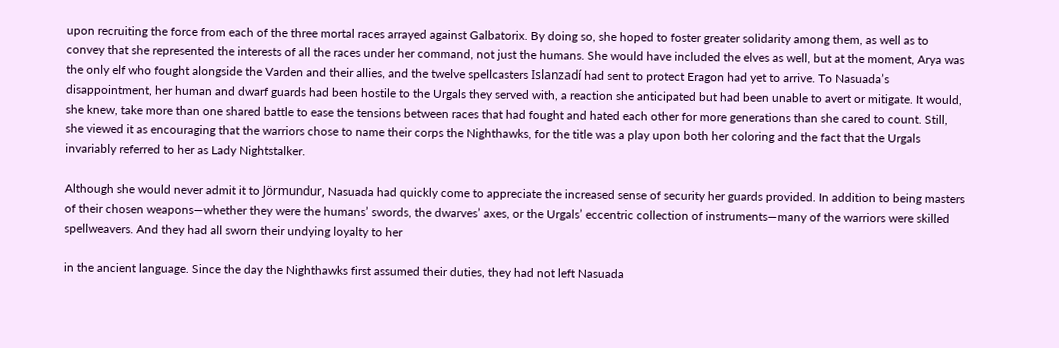upon recruiting the force from each of the three mortal races arrayed against Galbatorix. By doing so, she hoped to foster greater solidarity among them, as well as to convey that she represented the interests of all the races under her command, not just the humans. She would have included the elves as well, but at the moment, Arya was the only elf who fought alongside the Varden and their allies, and the twelve spellcasters Islanzadí had sent to protect Eragon had yet to arrive. To Nasuada’s disappointment, her human and dwarf guards had been hostile to the Urgals they served with, a reaction she anticipated but had been unable to avert or mitigate. It would, she knew, take more than one shared battle to ease the tensions between races that had fought and hated each other for more generations than she cared to count. Still, she viewed it as encouraging that the warriors chose to name their corps the Nighthawks, for the title was a play upon both her coloring and the fact that the Urgals invariably referred to her as Lady Nightstalker.

Although she would never admit it to Jörmundur, Nasuada had quickly come to appreciate the increased sense of security her guards provided. In addition to being masters of their chosen weapons—whether they were the humans’ swords, the dwarves’ axes, or the Urgals’ eccentric collection of instruments—many of the warriors were skilled spellweavers. And they had all sworn their undying loyalty to her

in the ancient language. Since the day the Nighthawks first assumed their duties, they had not left Nasuada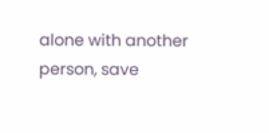alone with another person, save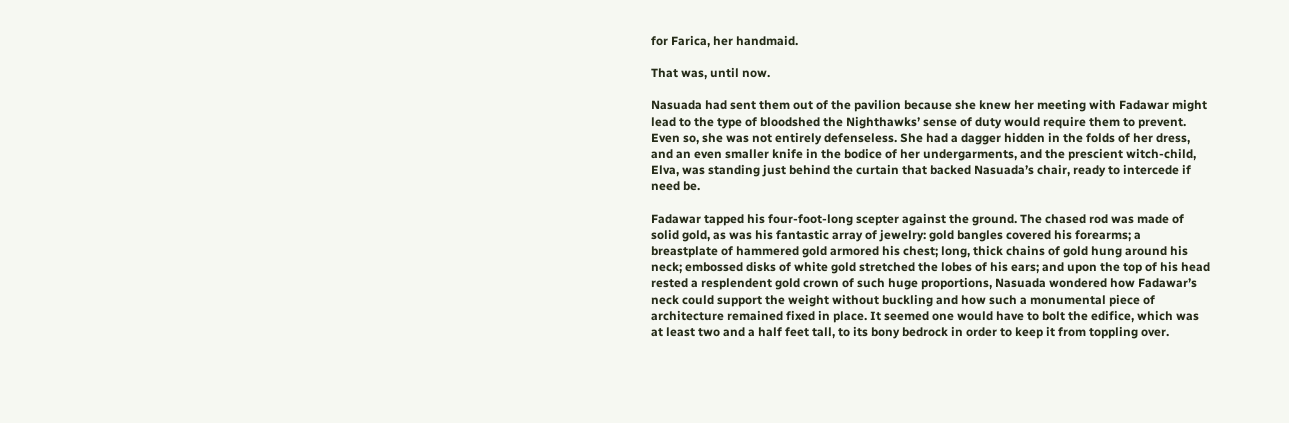for Farica, her handmaid.

That was, until now.

Nasuada had sent them out of the pavilion because she knew her meeting with Fadawar might lead to the type of bloodshed the Nighthawks’ sense of duty would require them to prevent. Even so, she was not entirely defenseless. She had a dagger hidden in the folds of her dress, and an even smaller knife in the bodice of her undergarments, and the prescient witch-child, Elva, was standing just behind the curtain that backed Nasuada’s chair, ready to intercede if need be.

Fadawar tapped his four-foot-long scepter against the ground. The chased rod was made of solid gold, as was his fantastic array of jewelry: gold bangles covered his forearms; a breastplate of hammered gold armored his chest; long, thick chains of gold hung around his neck; embossed disks of white gold stretched the lobes of his ears; and upon the top of his head rested a resplendent gold crown of such huge proportions, Nasuada wondered how Fadawar’s neck could support the weight without buckling and how such a monumental piece of architecture remained fixed in place. It seemed one would have to bolt the edifice, which was at least two and a half feet tall, to its bony bedrock in order to keep it from toppling over.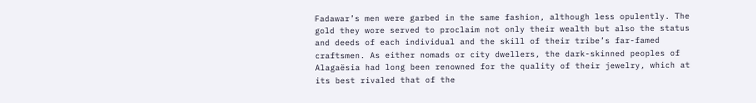Fadawar’s men were garbed in the same fashion, although less opulently. The gold they wore served to proclaim not only their wealth but also the status and deeds of each individual and the skill of their tribe’s far-famed craftsmen. As either nomads or city dwellers, the dark-skinned peoples of Alagaësia had long been renowned for the quality of their jewelry, which at its best rivaled that of the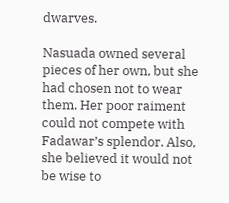dwarves.

Nasuada owned several pieces of her own, but she had chosen not to wear them. Her poor raiment could not compete with Fadawar’s splendor. Also, she believed it would not be wise to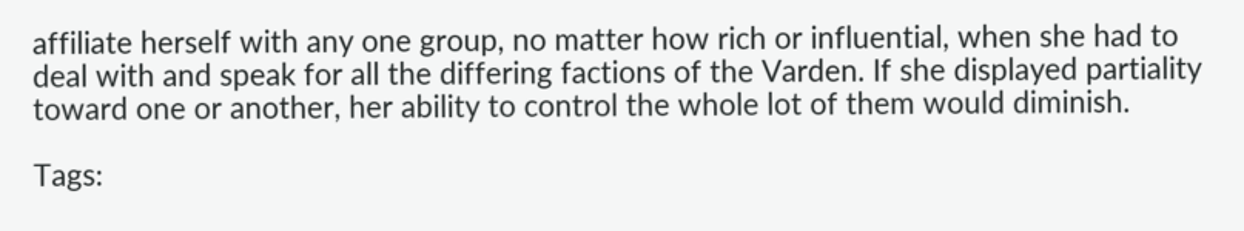affiliate herself with any one group, no matter how rich or influential, when she had to deal with and speak for all the differing factions of the Varden. If she displayed partiality toward one or another, her ability to control the whole lot of them would diminish.

Tags: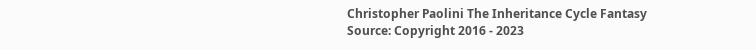Christopher Paolini The Inheritance Cycle Fantasy
Source: Copyright 2016 - 2023